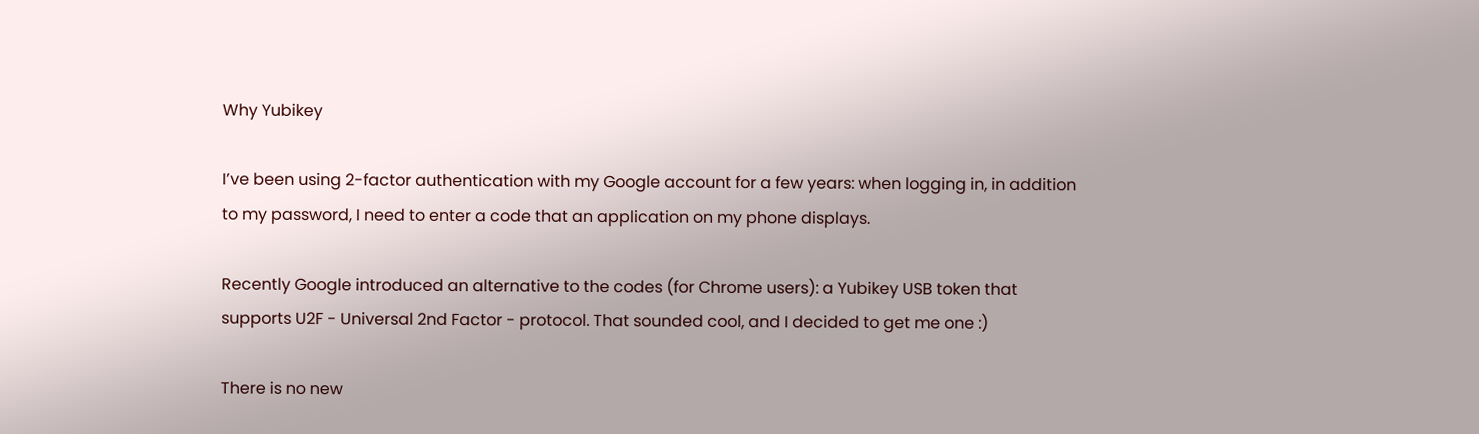Why Yubikey

I’ve been using 2-factor authentication with my Google account for a few years: when logging in, in addition to my password, I need to enter a code that an application on my phone displays.

Recently Google introduced an alternative to the codes (for Chrome users): a Yubikey USB token that supports U2F - Universal 2nd Factor - protocol. That sounded cool, and I decided to get me one :)

There is no new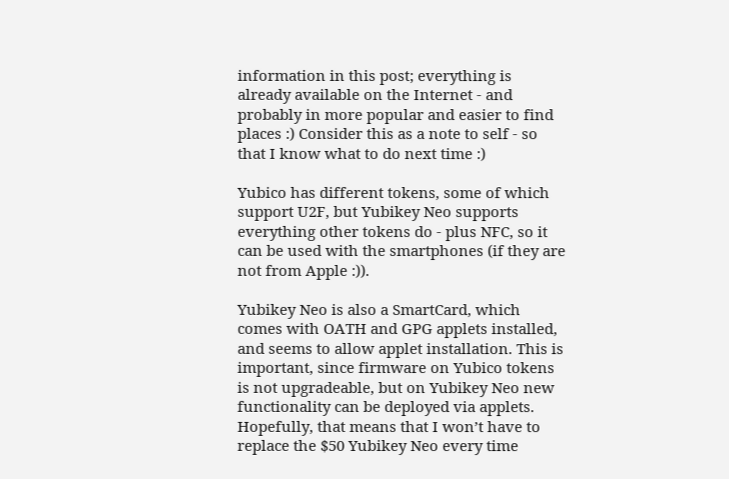information in this post; everything is already available on the Internet - and probably in more popular and easier to find places :) Consider this as a note to self - so that I know what to do next time :)

Yubico has different tokens, some of which support U2F, but Yubikey Neo supports everything other tokens do - plus NFC, so it can be used with the smartphones (if they are not from Apple :)).

Yubikey Neo is also a SmartCard, which comes with OATH and GPG applets installed, and seems to allow applet installation. This is important, since firmware on Yubico tokens is not upgradeable, but on Yubikey Neo new functionality can be deployed via applets. Hopefully, that means that I won’t have to replace the $50 Yubikey Neo every time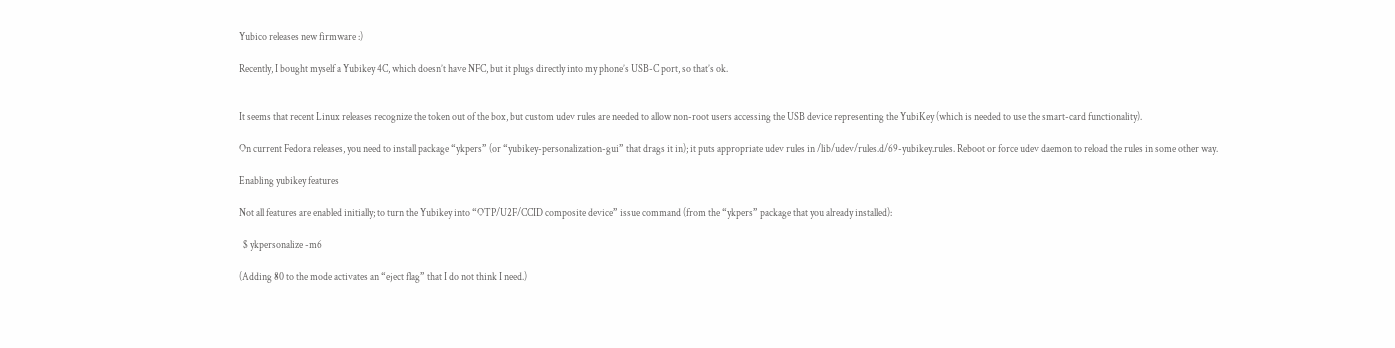Yubico releases new firmware :)

Recently, I bought myself a Yubikey 4C, which doesn’t have NFC, but it plugs directly into my phone’s USB-C port, so that’s ok.


It seems that recent Linux releases recognize the token out of the box, but custom udev rules are needed to allow non-root users accessing the USB device representing the YubiKey (which is needed to use the smart-card functionality).

On current Fedora releases, you need to install package “ykpers” (or “yubikey-personalization-gui” that drags it in); it puts appropriate udev rules in /lib/udev/rules.d/69-yubikey.rules. Reboot or force udev daemon to reload the rules in some other way.

Enabling yubikey features

Not all features are enabled initially; to turn the Yubikey into “OTP/U2F/CCID composite device” issue command (from the “ykpers” package that you already installed):

  $ ykpersonalize -m6

(Adding 80 to the mode activates an “eject flag” that I do not think I need.)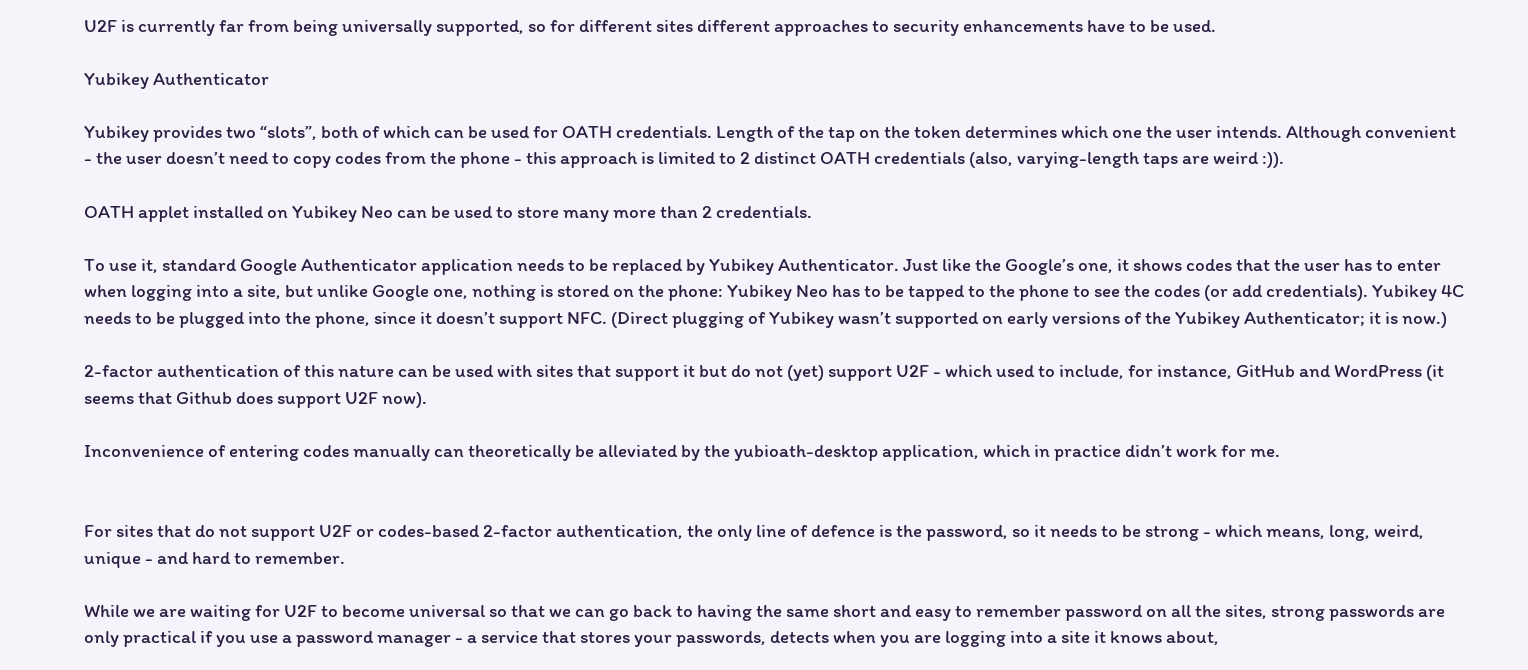U2F is currently far from being universally supported, so for different sites different approaches to security enhancements have to be used.

Yubikey Authenticator

Yubikey provides two “slots”, both of which can be used for OATH credentials. Length of the tap on the token determines which one the user intends. Although convenient - the user doesn’t need to copy codes from the phone - this approach is limited to 2 distinct OATH credentials (also, varying-length taps are weird :)).

OATH applet installed on Yubikey Neo can be used to store many more than 2 credentials.

To use it, standard Google Authenticator application needs to be replaced by Yubikey Authenticator. Just like the Google’s one, it shows codes that the user has to enter when logging into a site, but unlike Google one, nothing is stored on the phone: Yubikey Neo has to be tapped to the phone to see the codes (or add credentials). Yubikey 4C needs to be plugged into the phone, since it doesn’t support NFC. (Direct plugging of Yubikey wasn’t supported on early versions of the Yubikey Authenticator; it is now.)

2-factor authentication of this nature can be used with sites that support it but do not (yet) support U2F - which used to include, for instance, GitHub and WordPress (it seems that Github does support U2F now).

Inconvenience of entering codes manually can theoretically be alleviated by the yubioath-desktop application, which in practice didn’t work for me.


For sites that do not support U2F or codes-based 2-factor authentication, the only line of defence is the password, so it needs to be strong - which means, long, weird, unique - and hard to remember.

While we are waiting for U2F to become universal so that we can go back to having the same short and easy to remember password on all the sites, strong passwords are only practical if you use a password manager - a service that stores your passwords, detects when you are logging into a site it knows about,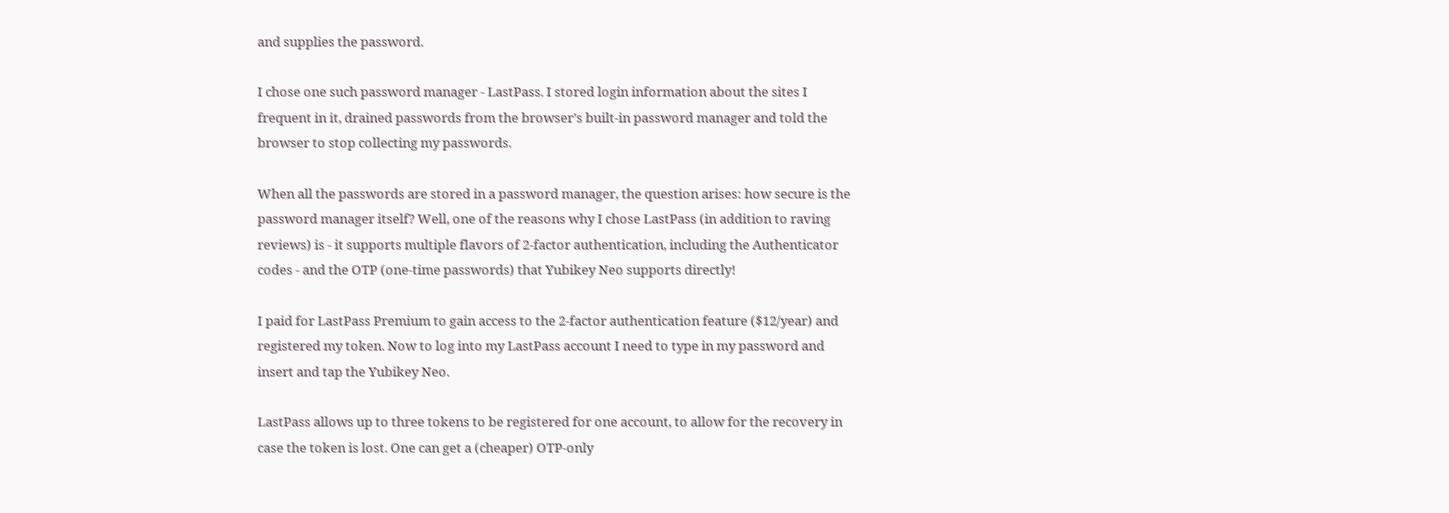and supplies the password.

I chose one such password manager - LastPass. I stored login information about the sites I frequent in it, drained passwords from the browser’s built-in password manager and told the browser to stop collecting my passwords.

When all the passwords are stored in a password manager, the question arises: how secure is the password manager itself? Well, one of the reasons why I chose LastPass (in addition to raving reviews) is - it supports multiple flavors of 2-factor authentication, including the Authenticator codes - and the OTP (one-time passwords) that Yubikey Neo supports directly!

I paid for LastPass Premium to gain access to the 2-factor authentication feature ($12/year) and registered my token. Now to log into my LastPass account I need to type in my password and insert and tap the Yubikey Neo.

LastPass allows up to three tokens to be registered for one account, to allow for the recovery in case the token is lost. One can get a (cheaper) OTP-only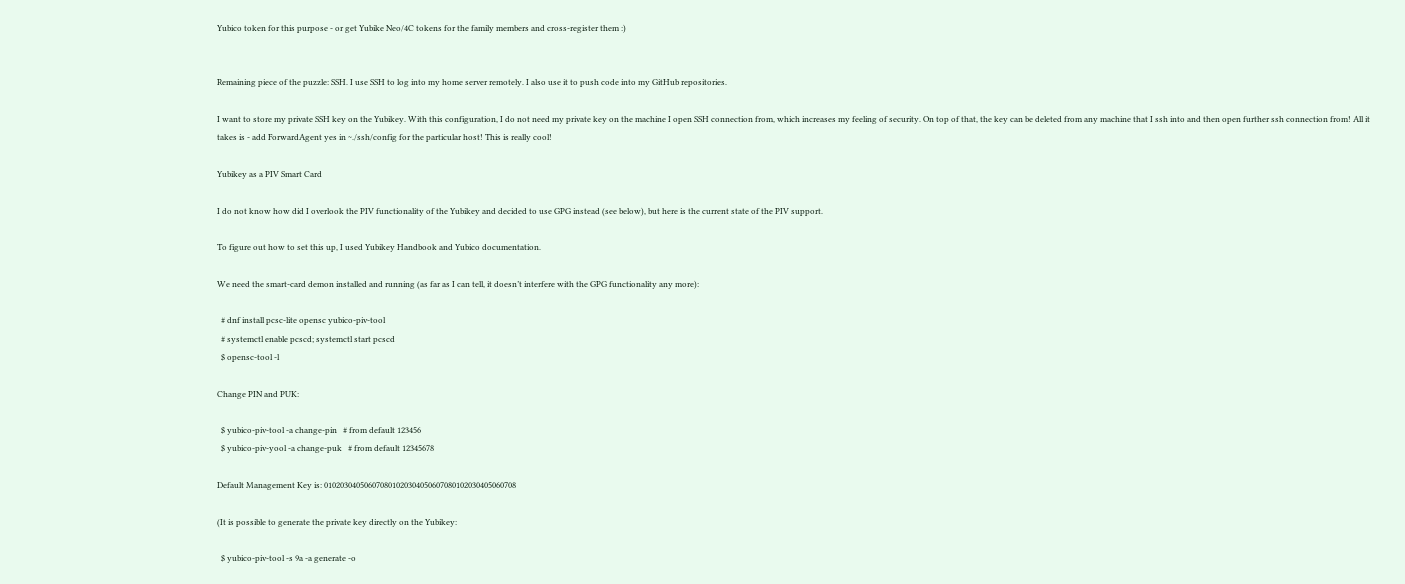Yubico token for this purpose - or get Yubike Neo/4C tokens for the family members and cross-register them :)


Remaining piece of the puzzle: SSH. I use SSH to log into my home server remotely. I also use it to push code into my GitHub repositories.

I want to store my private SSH key on the Yubikey. With this configuration, I do not need my private key on the machine I open SSH connection from, which increases my feeling of security. On top of that, the key can be deleted from any machine that I ssh into and then open further ssh connection from! All it takes is - add ForwardAgent yes in ~./ssh/config for the particular host! This is really cool!

Yubikey as a PIV Smart Card

I do not know how did I overlook the PIV functionality of the Yubikey and decided to use GPG instead (see below), but here is the current state of the PIV support.

To figure out how to set this up, I used Yubikey Handbook and Yubico documentation.

We need the smart-card demon installed and running (as far as I can tell, it doesn’t interfere with the GPG functionality any more):

  # dnf install pcsc-lite opensc yubico-piv-tool
  # systemctl enable pcscd; systemctl start pcscd
  $ opensc-tool -l

Change PIN and PUK:

  $ yubico-piv-tool -a change-pin   # from default 123456
  $ yubico-piv-yool -a change-puk   # from default 12345678

Default Management Key is: 010203040506070801020304050607080102030405060708

(It is possible to generate the private key directly on the Yubikey:

  $ yubico-piv-tool -s 9a -a generate -o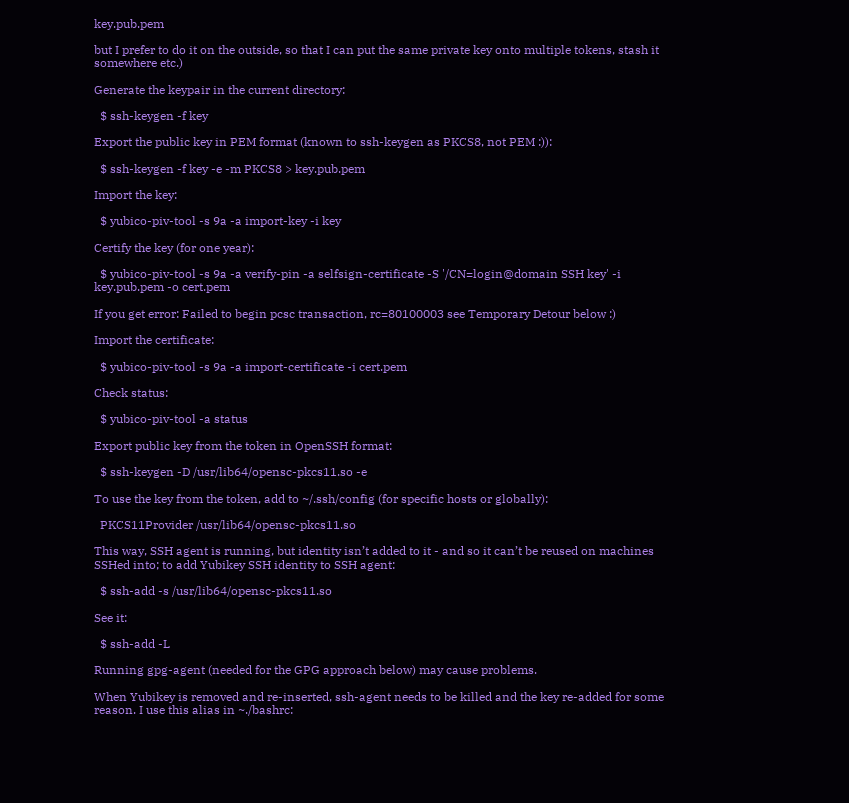key.pub.pem

but I prefer to do it on the outside, so that I can put the same private key onto multiple tokens, stash it somewhere etc.)

Generate the keypair in the current directory:

  $ ssh-keygen -f key

Export the public key in PEM format (known to ssh-keygen as PKCS8, not PEM :)):

  $ ssh-keygen -f key -e -m PKCS8 > key.pub.pem

Import the key:

  $ yubico-piv-tool -s 9a -a import-key -i key

Certify the key (for one year):

  $ yubico-piv-tool -s 9a -a verify-pin -a selfsign-certificate -S '/CN=login@domain SSH key' -i key.pub.pem -o cert.pem

If you get error: Failed to begin pcsc transaction, rc=80100003 see Temporary Detour below :)

Import the certificate:

  $ yubico-piv-tool -s 9a -a import-certificate -i cert.pem

Check status:

  $ yubico-piv-tool -a status

Export public key from the token in OpenSSH format:

  $ ssh-keygen -D /usr/lib64/opensc-pkcs11.so -e

To use the key from the token, add to ~/.ssh/config (for specific hosts or globally):

  PKCS11Provider /usr/lib64/opensc-pkcs11.so

This way, SSH agent is running, but identity isn’t added to it - and so it can’t be reused on machines SSHed into; to add Yubikey SSH identity to SSH agent:

  $ ssh-add -s /usr/lib64/opensc-pkcs11.so

See it:

  $ ssh-add -L

Running gpg-agent (needed for the GPG approach below) may cause problems.

When Yubikey is removed and re-inserted, ssh-agent needs to be killed and the key re-added for some reason. I use this alias in ~./bashrc: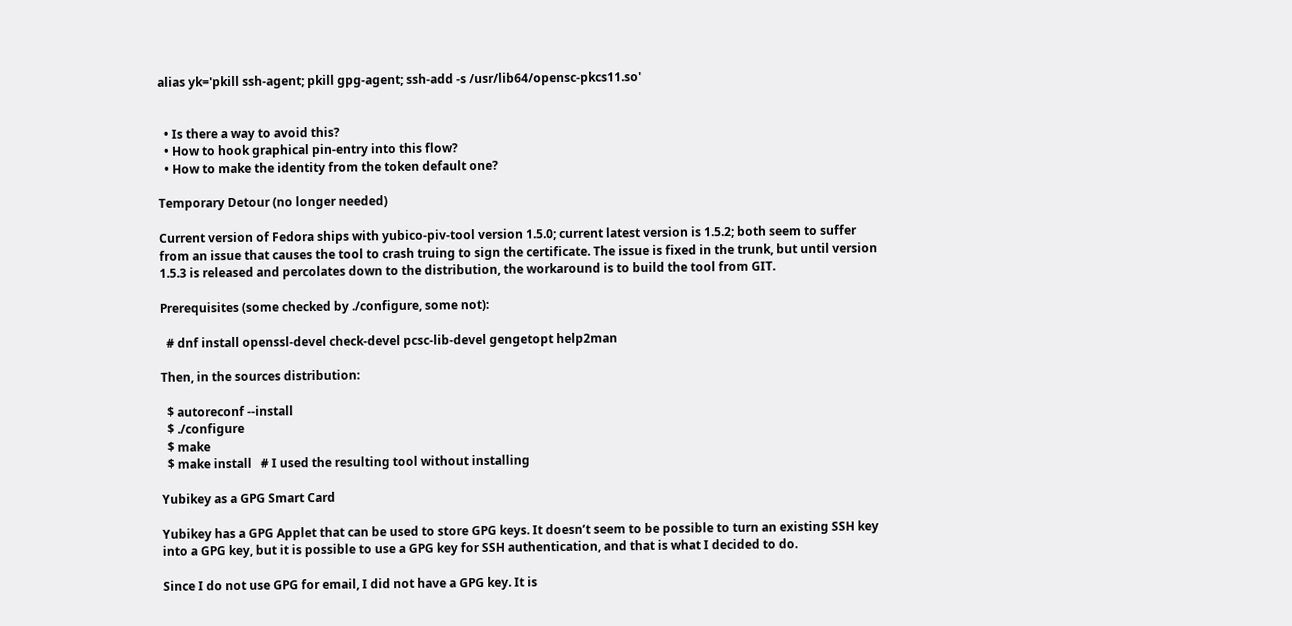alias yk='pkill ssh-agent; pkill gpg-agent; ssh-add -s /usr/lib64/opensc-pkcs11.so'


  • Is there a way to avoid this?
  • How to hook graphical pin-entry into this flow?
  • How to make the identity from the token default one?

Temporary Detour (no longer needed)

Current version of Fedora ships with yubico-piv-tool version 1.5.0; current latest version is 1.5.2; both seem to suffer from an issue that causes the tool to crash truing to sign the certificate. The issue is fixed in the trunk, but until version 1.5.3 is released and percolates down to the distribution, the workaround is to build the tool from GIT.

Prerequisites (some checked by ./configure, some not):

  # dnf install openssl-devel check-devel pcsc-lib-devel gengetopt help2man

Then, in the sources distribution:

  $ autoreconf --install
  $ ./configure
  $ make
  $ make install   # I used the resulting tool without installing

Yubikey as a GPG Smart Card

Yubikey has a GPG Applet that can be used to store GPG keys. It doesn’t seem to be possible to turn an existing SSH key into a GPG key, but it is possible to use a GPG key for SSH authentication, and that is what I decided to do.

Since I do not use GPG for email, I did not have a GPG key. It is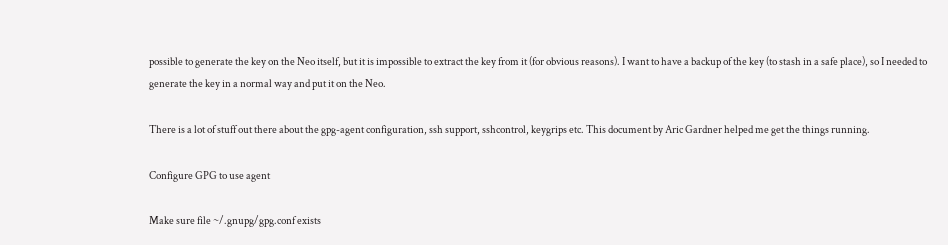possible to generate the key on the Neo itself, but it is impossible to extract the key from it (for obvious reasons). I want to have a backup of the key (to stash in a safe place), so I needed to generate the key in a normal way and put it on the Neo.

There is a lot of stuff out there about the gpg-agent configuration, ssh support, sshcontrol, keygrips etc. This document by Aric Gardner helped me get the things running.

Configure GPG to use agent

Make sure file ~/.gnupg/gpg.conf exists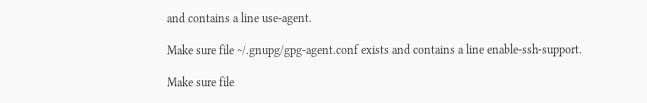and contains a line use-agent.

Make sure file ~/.gnupg/gpg-agent.conf exists and contains a line enable-ssh-support.

Make sure file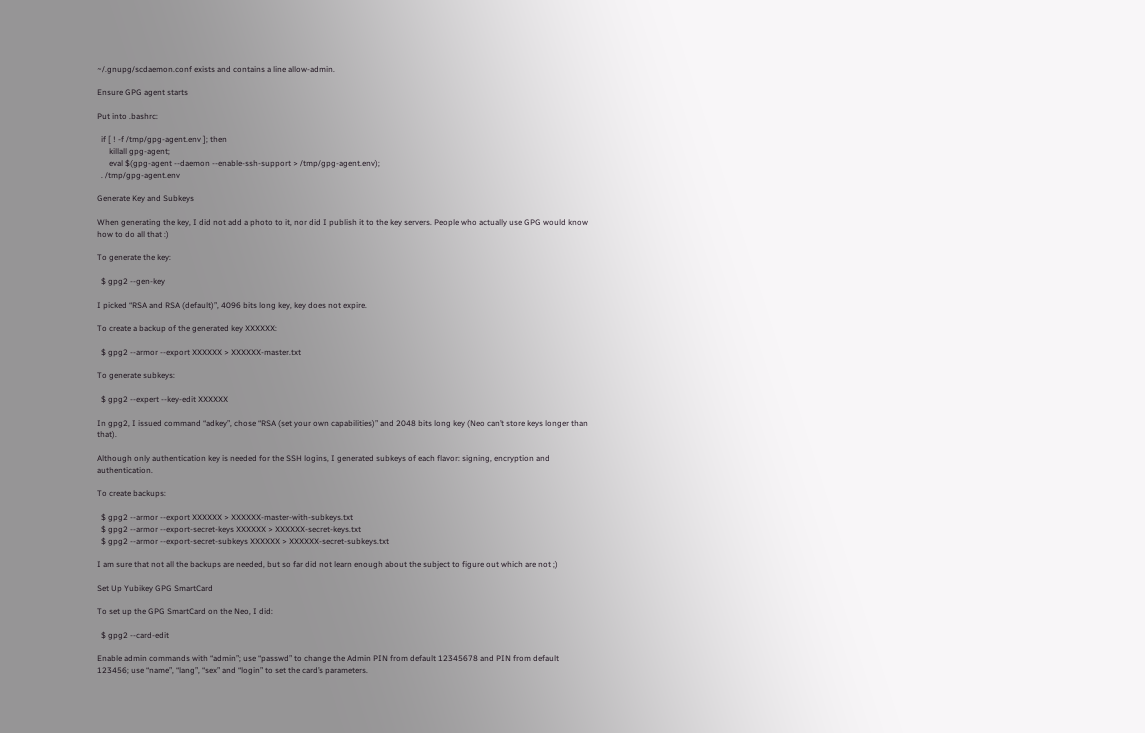~/.gnupg/scdaemon.conf exists and contains a line allow-admin.

Ensure GPG agent starts

Put into .bashrc:

  if [ ! -f /tmp/gpg-agent.env ]; then
      killall gpg-agent;
      eval $(gpg-agent --daemon --enable-ssh-support > /tmp/gpg-agent.env);
  . /tmp/gpg-agent.env

Generate Key and Subkeys

When generating the key, I did not add a photo to it, nor did I publish it to the key servers. People who actually use GPG would know how to do all that :)

To generate the key:

  $ gpg2 --gen-key

I picked “RSA and RSA (default)”, 4096 bits long key, key does not expire.

To create a backup of the generated key XXXXXX:

  $ gpg2 --armor --export XXXXXX > XXXXXX-master.txt

To generate subkeys:

  $ gpg2 --expert --key-edit XXXXXX

In gpg2, I issued command “adkey”, chose “RSA (set your own capabilities)” and 2048 bits long key (Neo can’t store keys longer than that).

Although only authentication key is needed for the SSH logins, I generated subkeys of each flavor: signing, encryption and authentication.

To create backups:

  $ gpg2 --armor --export XXXXXX > XXXXXX-master-with-subkeys.txt
  $ gpg2 --armor --export-secret-keys XXXXXX > XXXXXX-secret-keys.txt
  $ gpg2 --armor --export-secret-subkeys XXXXXX > XXXXXX-secret-subkeys.txt

I am sure that not all the backups are needed, but so far did not learn enough about the subject to figure out which are not ;)

Set Up Yubikey GPG SmartCard

To set up the GPG SmartCard on the Neo, I did:

  $ gpg2 --card-edit

Enable admin commands with “admin”; use “passwd” to change the Admin PIN from default 12345678 and PIN from default 123456; use “name”, “lang”, “sex” and “login” to set the card’s parameters.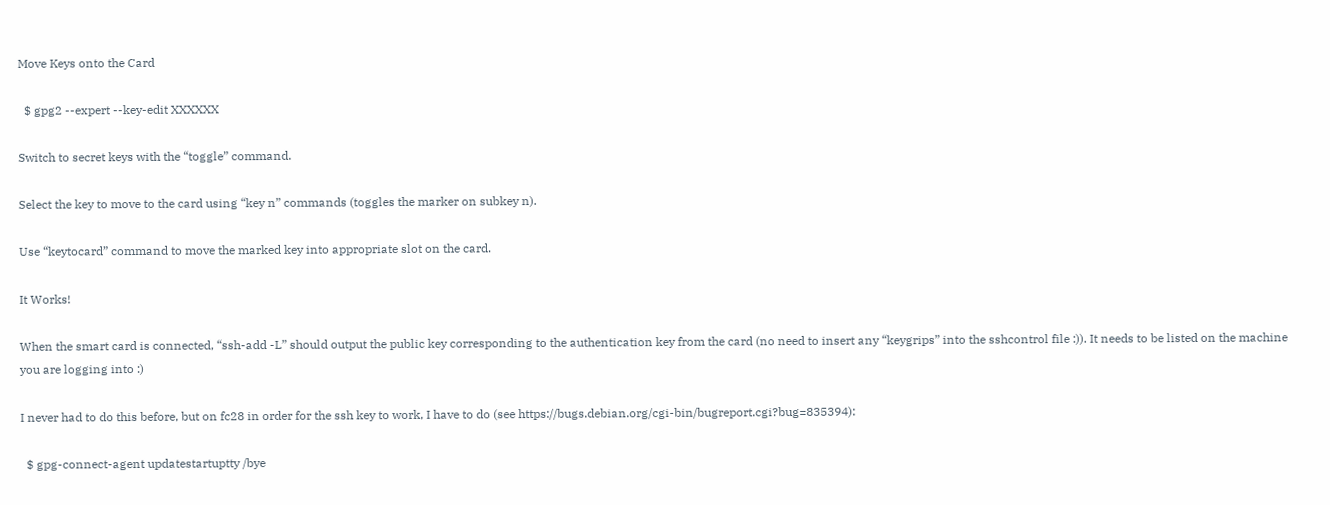Move Keys onto the Card

  $ gpg2 --expert --key-edit XXXXXX

Switch to secret keys with the “toggle” command.

Select the key to move to the card using “key n” commands (toggles the marker on subkey n).

Use “keytocard” command to move the marked key into appropriate slot on the card.

It Works!

When the smart card is connected, “ssh-add -L” should output the public key corresponding to the authentication key from the card (no need to insert any “keygrips” into the sshcontrol file :)). It needs to be listed on the machine you are logging into :)

I never had to do this before, but on fc28 in order for the ssh key to work, I have to do (see https://bugs.debian.org/cgi-bin/bugreport.cgi?bug=835394):

  $ gpg-connect-agent updatestartuptty /bye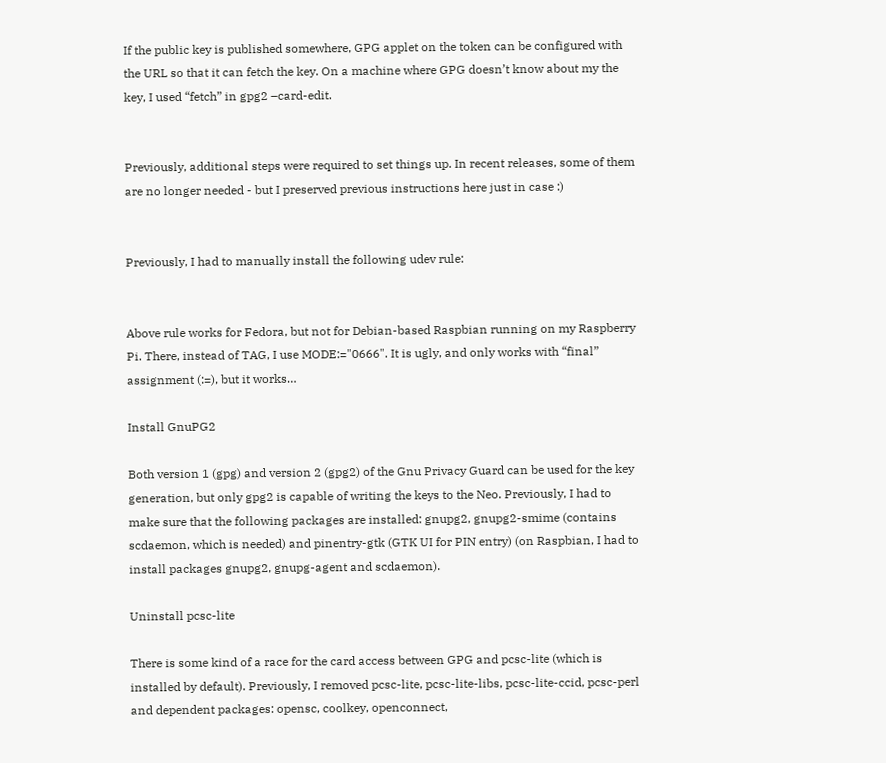If the public key is published somewhere, GPG applet on the token can be configured with the URL so that it can fetch the key. On a machine where GPG doesn’t know about my the key, I used “fetch” in gpg2 –card-edit.


Previously, additional steps were required to set things up. In recent releases, some of them are no longer needed - but I preserved previous instructions here just in case :)


Previously, I had to manually install the following udev rule:


Above rule works for Fedora, but not for Debian-based Raspbian running on my Raspberry Pi. There, instead of TAG, I use MODE:="0666". It is ugly, and only works with “final” assignment (:=), but it works…

Install GnuPG2

Both version 1 (gpg) and version 2 (gpg2) of the Gnu Privacy Guard can be used for the key generation, but only gpg2 is capable of writing the keys to the Neo. Previously, I had to make sure that the following packages are installed: gnupg2, gnupg2-smime (contains scdaemon, which is needed) and pinentry-gtk (GTK UI for PIN entry) (on Raspbian, I had to install packages gnupg2, gnupg-agent and scdaemon).

Uninstall pcsc-lite

There is some kind of a race for the card access between GPG and pcsc-lite (which is installed by default). Previously, I removed pcsc-lite, pcsc-lite-libs, pcsc-lite-ccid, pcsc-perl and dependent packages: opensc, coolkey, openconnect,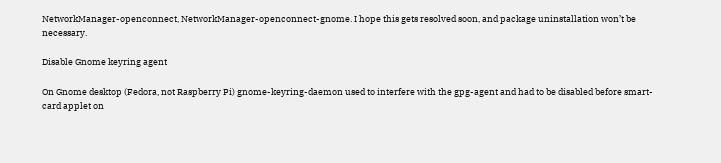NetworkManager-openconnect, NetworkManager-openconnect-gnome. I hope this gets resolved soon, and package uninstallation won’t be necessary.

Disable Gnome keyring agent

On Gnome desktop (Fedora, not Raspberry Pi) gnome-keyring-daemon used to interfere with the gpg-agent and had to be disabled before smart-card applet on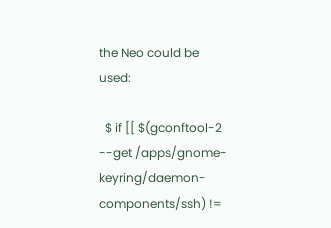the Neo could be used:

  $ if [[ $(gconftool-2 --get /apps/gnome-keyring/daemon-components/ssh) !=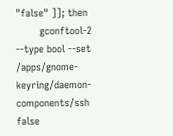"false" ]]; then
        gconftool-2 --type bool --set /apps/gnome-keyring/daemon-components/ssh false